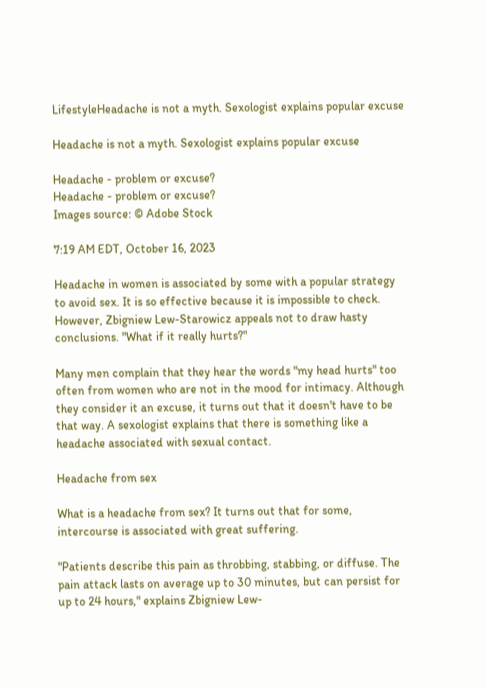LifestyleHeadache is not a myth. Sexologist explains popular excuse

Headache is not a myth. Sexologist explains popular excuse

Headache - problem or excuse?
Headache - problem or excuse?
Images source: © Adobe Stock

7:19 AM EDT, October 16, 2023

Headache in women is associated by some with a popular strategy to avoid sex. It is so effective because it is impossible to check. However, Zbigniew Lew-Starowicz appeals not to draw hasty conclusions. "What if it really hurts?"

Many men complain that they hear the words "my head hurts" too often from women who are not in the mood for intimacy. Although they consider it an excuse, it turns out that it doesn't have to be that way. A sexologist explains that there is something like a headache associated with sexual contact.

Headache from sex

What is a headache from sex? It turns out that for some, intercourse is associated with great suffering.

"Patients describe this pain as throbbing, stabbing, or diffuse. The pain attack lasts on average up to 30 minutes, but can persist for up to 24 hours," explains Zbigniew Lew-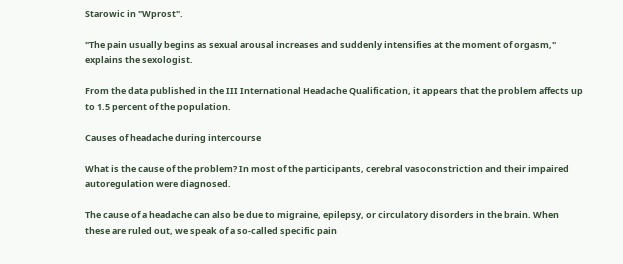Starowic in "Wprost".

"The pain usually begins as sexual arousal increases and suddenly intensifies at the moment of orgasm," explains the sexologist.

From the data published in the III International Headache Qualification, it appears that the problem affects up to 1.5 percent of the population.

Causes of headache during intercourse

What is the cause of the problem? In most of the participants, cerebral vasoconstriction and their impaired autoregulation were diagnosed.

The cause of a headache can also be due to migraine, epilepsy, or circulatory disorders in the brain. When these are ruled out, we speak of a so-called specific pain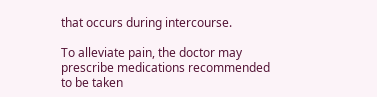that occurs during intercourse.

To alleviate pain, the doctor may prescribe medications recommended to be taken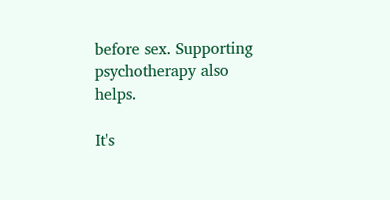before sex. Supporting psychotherapy also helps.

It's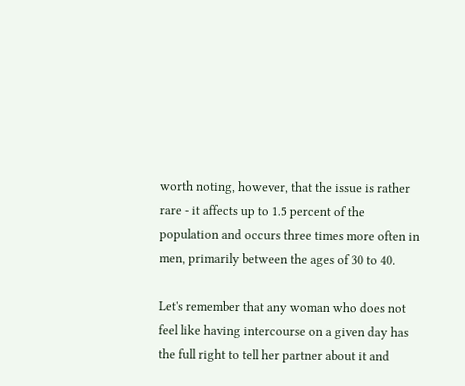worth noting, however, that the issue is rather rare - it affects up to 1.5 percent of the population and occurs three times more often in men, primarily between the ages of 30 to 40.

Let's remember that any woman who does not feel like having intercourse on a given day has the full right to tell her partner about it and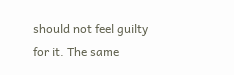should not feel guilty for it. The same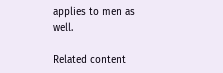applies to men as well.

Related content